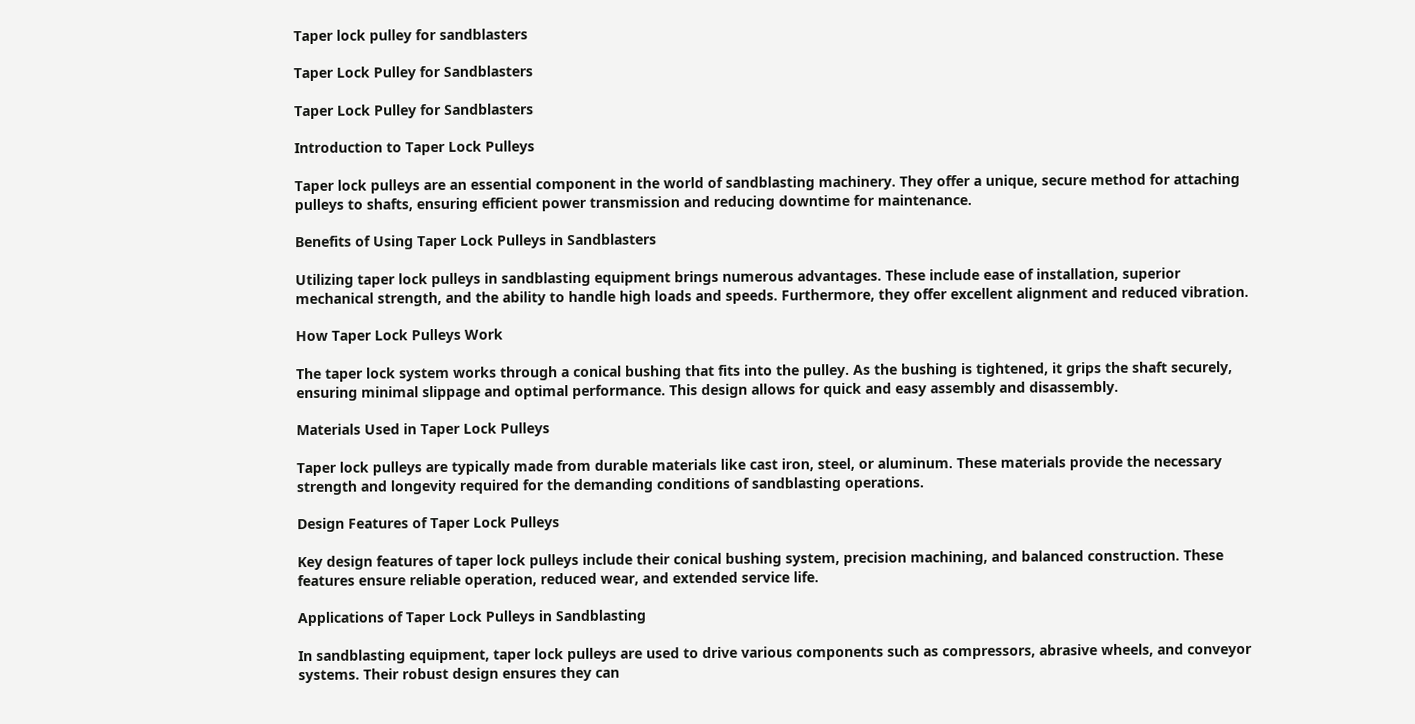Taper lock pulley for sandblasters

Taper Lock Pulley for Sandblasters

Taper Lock Pulley for Sandblasters

Introduction to Taper Lock Pulleys

Taper lock pulleys are an essential component in the world of sandblasting machinery. They offer a unique, secure method for attaching pulleys to shafts, ensuring efficient power transmission and reducing downtime for maintenance.

Benefits of Using Taper Lock Pulleys in Sandblasters

Utilizing taper lock pulleys in sandblasting equipment brings numerous advantages. These include ease of installation, superior mechanical strength, and the ability to handle high loads and speeds. Furthermore, they offer excellent alignment and reduced vibration.

How Taper Lock Pulleys Work

The taper lock system works through a conical bushing that fits into the pulley. As the bushing is tightened, it grips the shaft securely, ensuring minimal slippage and optimal performance. This design allows for quick and easy assembly and disassembly.

Materials Used in Taper Lock Pulleys

Taper lock pulleys are typically made from durable materials like cast iron, steel, or aluminum. These materials provide the necessary strength and longevity required for the demanding conditions of sandblasting operations.

Design Features of Taper Lock Pulleys

Key design features of taper lock pulleys include their conical bushing system, precision machining, and balanced construction. These features ensure reliable operation, reduced wear, and extended service life.

Applications of Taper Lock Pulleys in Sandblasting

In sandblasting equipment, taper lock pulleys are used to drive various components such as compressors, abrasive wheels, and conveyor systems. Their robust design ensures they can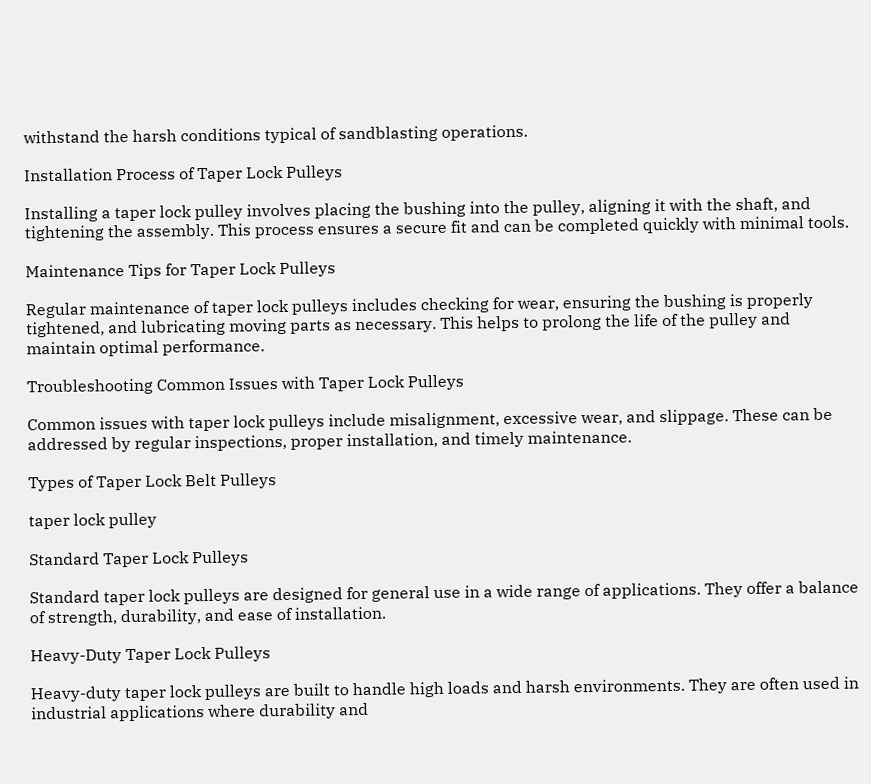withstand the harsh conditions typical of sandblasting operations.

Installation Process of Taper Lock Pulleys

Installing a taper lock pulley involves placing the bushing into the pulley, aligning it with the shaft, and tightening the assembly. This process ensures a secure fit and can be completed quickly with minimal tools.

Maintenance Tips for Taper Lock Pulleys

Regular maintenance of taper lock pulleys includes checking for wear, ensuring the bushing is properly tightened, and lubricating moving parts as necessary. This helps to prolong the life of the pulley and maintain optimal performance.

Troubleshooting Common Issues with Taper Lock Pulleys

Common issues with taper lock pulleys include misalignment, excessive wear, and slippage. These can be addressed by regular inspections, proper installation, and timely maintenance.

Types of Taper Lock Belt Pulleys

taper lock pulley

Standard Taper Lock Pulleys

Standard taper lock pulleys are designed for general use in a wide range of applications. They offer a balance of strength, durability, and ease of installation.

Heavy-Duty Taper Lock Pulleys

Heavy-duty taper lock pulleys are built to handle high loads and harsh environments. They are often used in industrial applications where durability and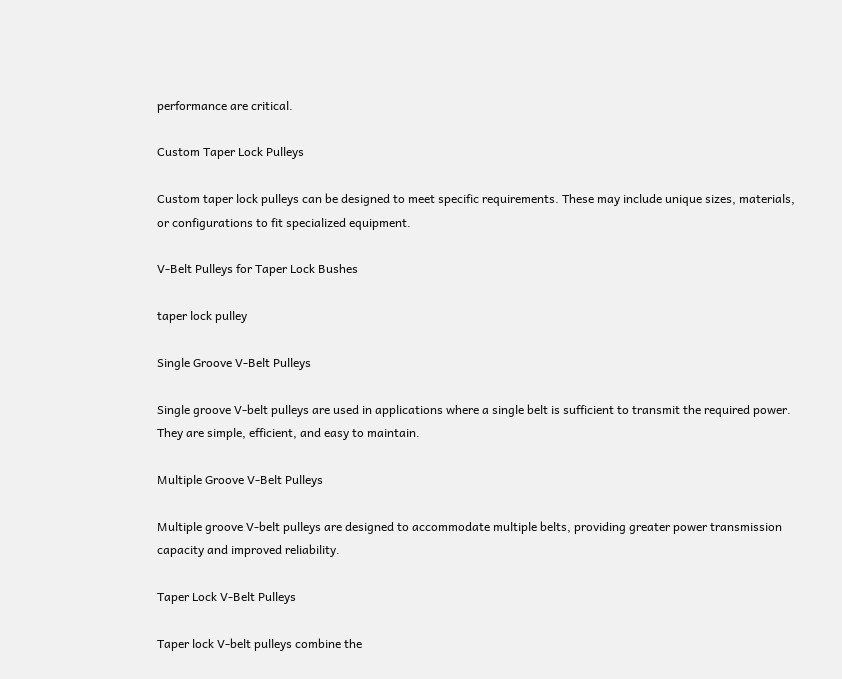performance are critical.

Custom Taper Lock Pulleys

Custom taper lock pulleys can be designed to meet specific requirements. These may include unique sizes, materials, or configurations to fit specialized equipment.

V-Belt Pulleys for Taper Lock Bushes

taper lock pulley

Single Groove V-Belt Pulleys

Single groove V-belt pulleys are used in applications where a single belt is sufficient to transmit the required power. They are simple, efficient, and easy to maintain.

Multiple Groove V-Belt Pulleys

Multiple groove V-belt pulleys are designed to accommodate multiple belts, providing greater power transmission capacity and improved reliability.

Taper Lock V-Belt Pulleys

Taper lock V-belt pulleys combine the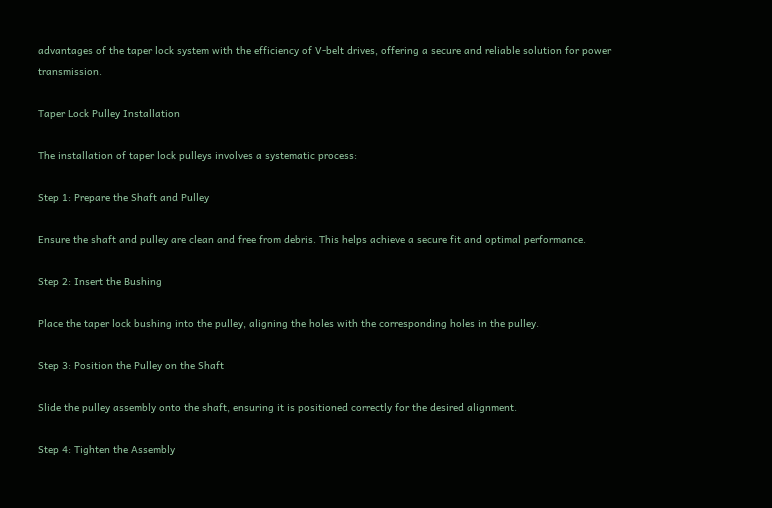advantages of the taper lock system with the efficiency of V-belt drives, offering a secure and reliable solution for power transmission.

Taper Lock Pulley Installation

The installation of taper lock pulleys involves a systematic process:

Step 1: Prepare the Shaft and Pulley

Ensure the shaft and pulley are clean and free from debris. This helps achieve a secure fit and optimal performance.

Step 2: Insert the Bushing

Place the taper lock bushing into the pulley, aligning the holes with the corresponding holes in the pulley.

Step 3: Position the Pulley on the Shaft

Slide the pulley assembly onto the shaft, ensuring it is positioned correctly for the desired alignment.

Step 4: Tighten the Assembly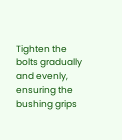Tighten the bolts gradually and evenly, ensuring the bushing grips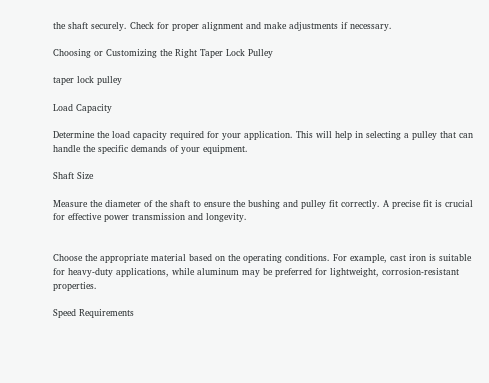the shaft securely. Check for proper alignment and make adjustments if necessary.

Choosing or Customizing the Right Taper Lock Pulley

taper lock pulley

Load Capacity

Determine the load capacity required for your application. This will help in selecting a pulley that can handle the specific demands of your equipment.

Shaft Size

Measure the diameter of the shaft to ensure the bushing and pulley fit correctly. A precise fit is crucial for effective power transmission and longevity.


Choose the appropriate material based on the operating conditions. For example, cast iron is suitable for heavy-duty applications, while aluminum may be preferred for lightweight, corrosion-resistant properties.

Speed Requirements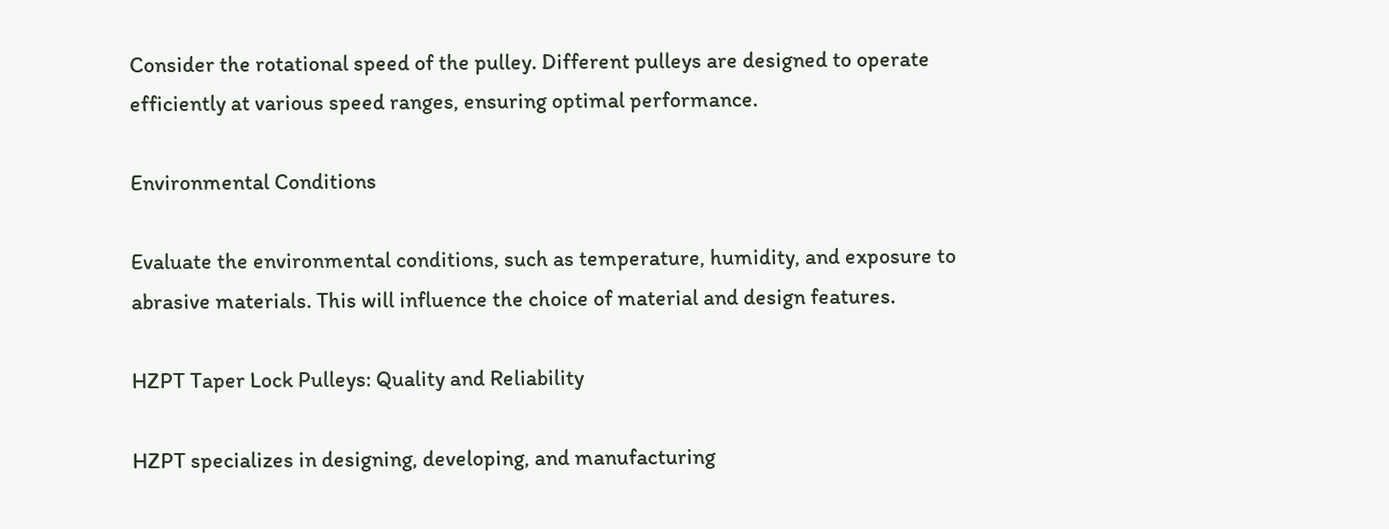Consider the rotational speed of the pulley. Different pulleys are designed to operate efficiently at various speed ranges, ensuring optimal performance.

Environmental Conditions

Evaluate the environmental conditions, such as temperature, humidity, and exposure to abrasive materials. This will influence the choice of material and design features.

HZPT Taper Lock Pulleys: Quality and Reliability

HZPT specializes in designing, developing, and manufacturing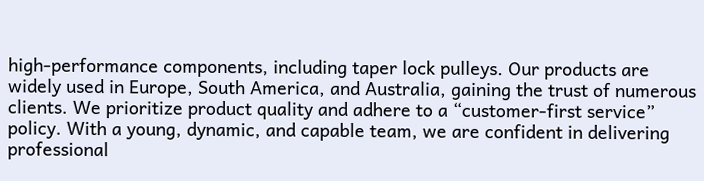high-performance components, including taper lock pulleys. Our products are widely used in Europe, South America, and Australia, gaining the trust of numerous clients. We prioritize product quality and adhere to a “customer-first service” policy. With a young, dynamic, and capable team, we are confident in delivering professional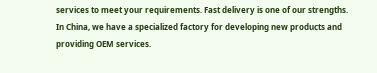services to meet your requirements. Fast delivery is one of our strengths. In China, we have a specialized factory for developing new products and providing OEM services.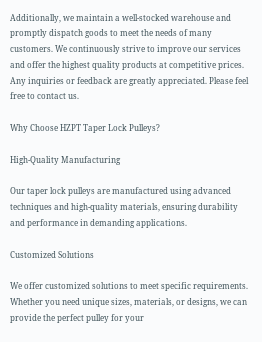Additionally, we maintain a well-stocked warehouse and promptly dispatch goods to meet the needs of many customers. We continuously strive to improve our services and offer the highest quality products at competitive prices. Any inquiries or feedback are greatly appreciated. Please feel free to contact us.

Why Choose HZPT Taper Lock Pulleys?

High-Quality Manufacturing

Our taper lock pulleys are manufactured using advanced techniques and high-quality materials, ensuring durability and performance in demanding applications.

Customized Solutions

We offer customized solutions to meet specific requirements. Whether you need unique sizes, materials, or designs, we can provide the perfect pulley for your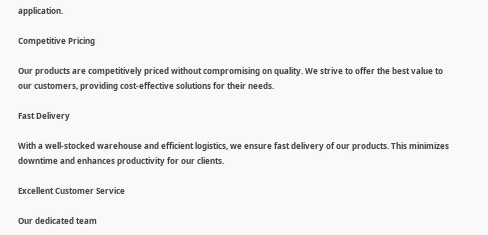application.

Competitive Pricing

Our products are competitively priced without compromising on quality. We strive to offer the best value to our customers, providing cost-effective solutions for their needs.

Fast Delivery

With a well-stocked warehouse and efficient logistics, we ensure fast delivery of our products. This minimizes downtime and enhances productivity for our clients.

Excellent Customer Service

Our dedicated team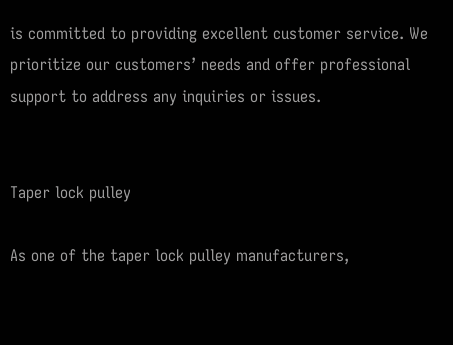is committed to providing excellent customer service. We prioritize our customers’ needs and offer professional support to address any inquiries or issues.


Taper lock pulley

As one of the taper lock pulley manufacturers,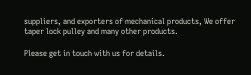suppliers, and exporters of mechanical products, We offer taper lock pulley and many other products.

Please get in touch with us for details.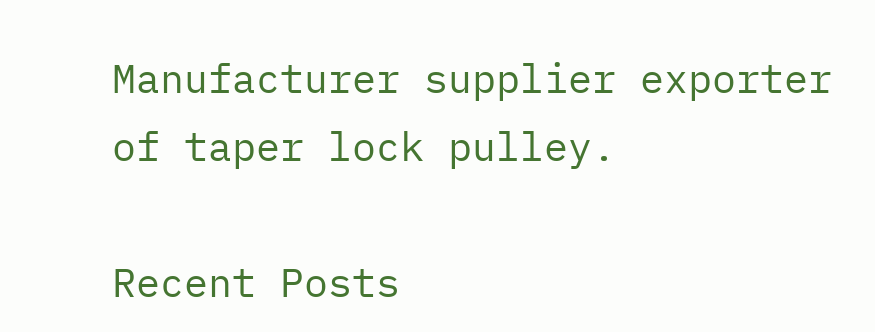Manufacturer supplier exporter of taper lock pulley.

Recent Posts